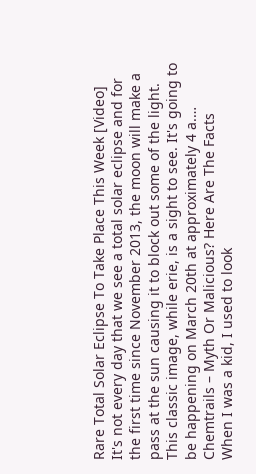Rare Total Solar Eclipse To Take Place This Week [Video]
It's not every day that we see a total solar eclipse and for the first time since November 2013, the moon will make a pass at the sun causing it to block out some of the light. This classic image, while erie, is a sight to see. It's going to be happening on March 20th at approximately 4 a.…
Chemtrails – Myth Or Malicious? Here Are The Facts
When I was a kid, I used to look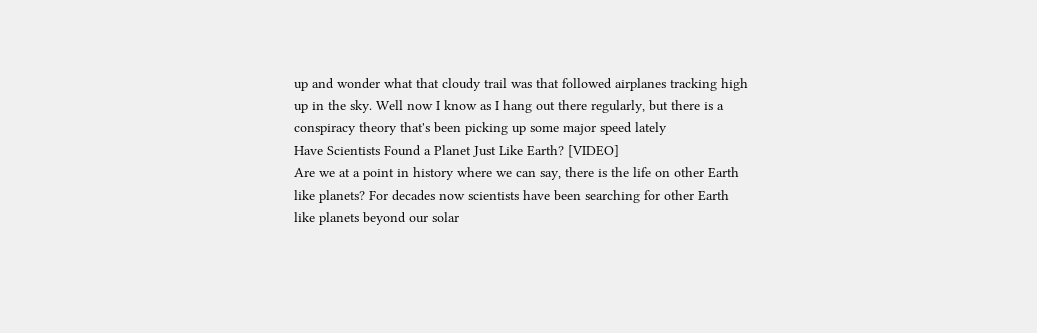up and wonder what that cloudy trail was that followed airplanes tracking high up in the sky. Well now I know as I hang out there regularly, but there is a conspiracy theory that's been picking up some major speed lately
Have Scientists Found a Planet Just Like Earth? [VIDEO]
Are we at a point in history where we can say, there is the life on other Earth like planets? For decades now scientists have been searching for other Earth like planets beyond our solar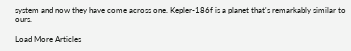system and now they have come across one. Kepler-186f is a planet that's remarkably similar to ours.

Load More Articles